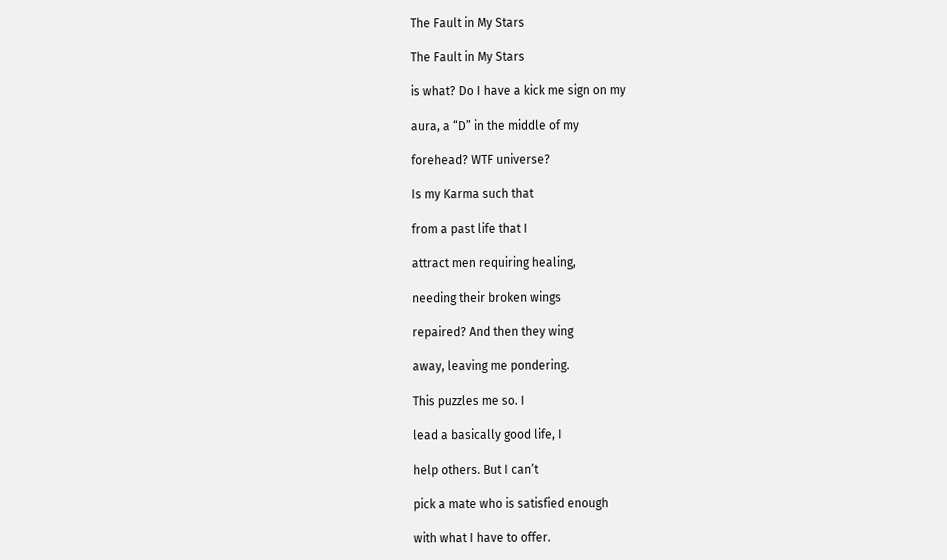The Fault in My Stars

The Fault in My Stars

is what? Do I have a kick me sign on my

aura, a “D” in the middle of my

forehead? WTF universe?

Is my Karma such that

from a past life that I

attract men requiring healing,

needing their broken wings

repaired? And then they wing

away, leaving me pondering.

This puzzles me so. I

lead a basically good life, I

help others. But I can’t

pick a mate who is satisfied enough

with what I have to offer.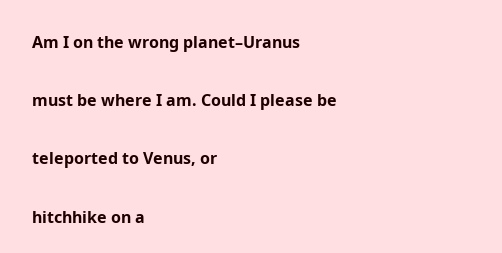Am I on the wrong planet–Uranus

must be where I am. Could I please be

teleported to Venus, or

hitchhike on a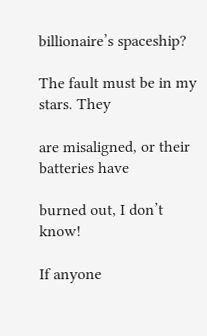billionaire’s spaceship?

The fault must be in my stars. They

are misaligned, or their batteries have

burned out, I don’t know!

If anyone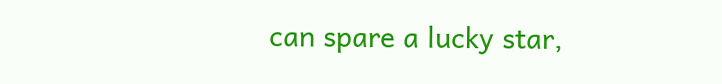can spare a lucky star,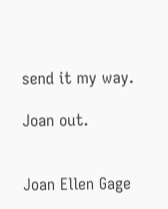send it my way.

Joan out.


Joan Ellen Gage